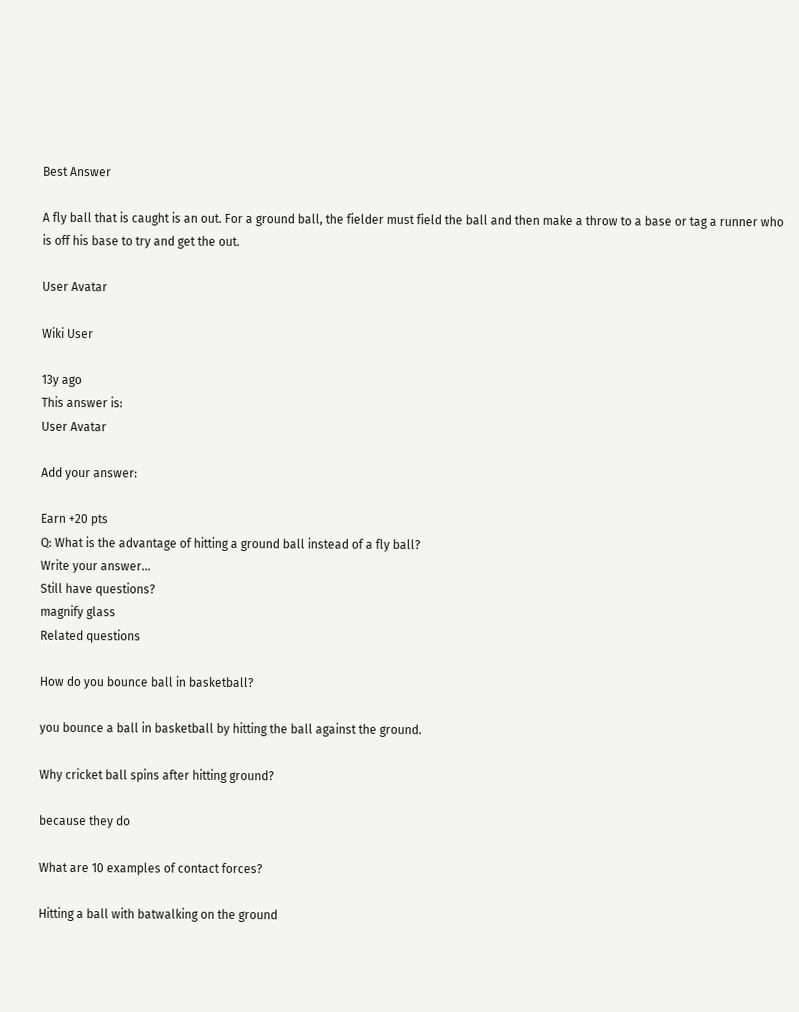Best Answer

A fly ball that is caught is an out. For a ground ball, the fielder must field the ball and then make a throw to a base or tag a runner who is off his base to try and get the out.

User Avatar

Wiki User

13y ago
This answer is:
User Avatar

Add your answer:

Earn +20 pts
Q: What is the advantage of hitting a ground ball instead of a fly ball?
Write your answer...
Still have questions?
magnify glass
Related questions

How do you bounce ball in basketball?

you bounce a ball in basketball by hitting the ball against the ground.

Why cricket ball spins after hitting ground?

because they do

What are 10 examples of contact forces?

Hitting a ball with batwalking on the ground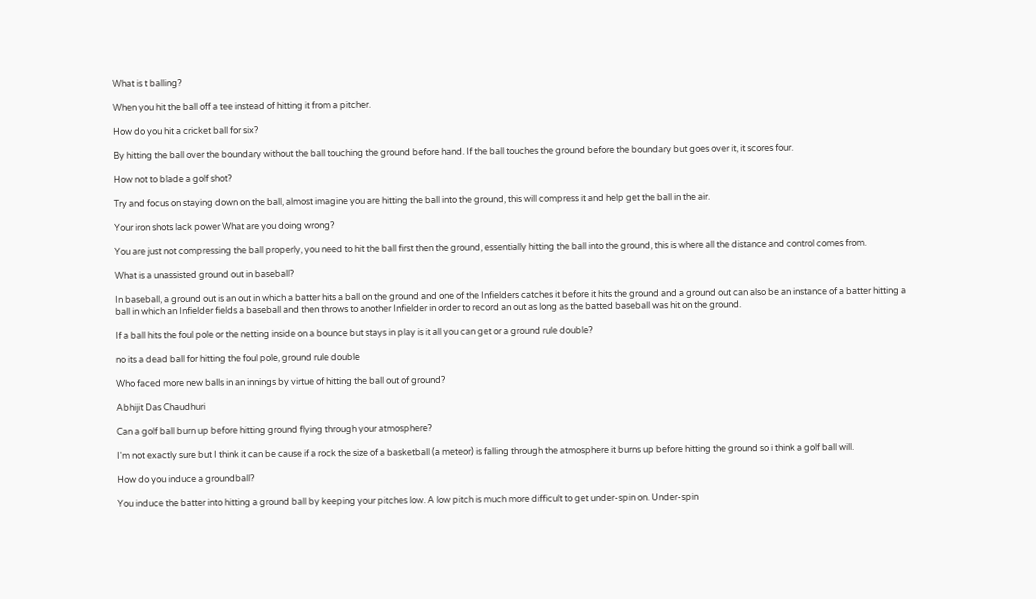What is t balling?

When you hit the ball off a tee instead of hitting it from a pitcher.

How do you hit a cricket ball for six?

By hitting the ball over the boundary without the ball touching the ground before hand. If the ball touches the ground before the boundary but goes over it, it scores four.

How not to blade a golf shot?

Try and focus on staying down on the ball, almost imagine you are hitting the ball into the ground, this will compress it and help get the ball in the air.

Your iron shots lack power What are you doing wrong?

You are just not compressing the ball properly, you need to hit the ball first then the ground, essentially hitting the ball into the ground, this is where all the distance and control comes from.

What is a unassisted ground out in baseball?

In baseball, a ground out is an out in which a batter hits a ball on the ground and one of the Infielders catches it before it hits the ground and a ground out can also be an instance of a batter hitting a ball in which an Infielder fields a baseball and then throws to another Infielder in order to record an out as long as the batted baseball was hit on the ground.

If a ball hits the foul pole or the netting inside on a bounce but stays in play is it all you can get or a ground rule double?

no its a dead ball for hitting the foul pole, ground rule double

Who faced more new balls in an innings by virtue of hitting the ball out of ground?

Abhijit Das Chaudhuri

Can a golf ball burn up before hitting ground flying through your atmosphere?

I'm not exactly sure but I think it can be cause if a rock the size of a basketball (a meteor) is falling through the atmosphere it burns up before hitting the ground so i think a golf ball will.

How do you induce a groundball?

You induce the batter into hitting a ground ball by keeping your pitches low. A low pitch is much more difficult to get under-spin on. Under-spin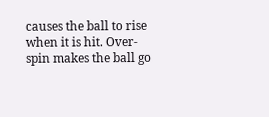causes the ball to rise when it is hit. Over-spin makes the ball go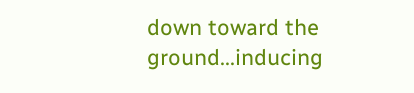down toward the ground...inducing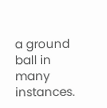a ground ball in many instances.